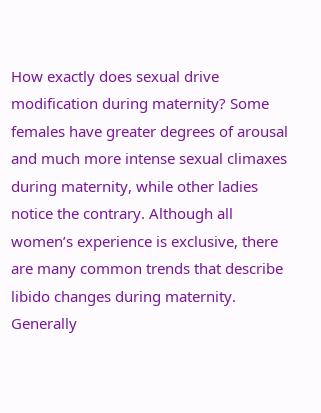How exactly does sexual drive modification during maternity? Some females have greater degrees of arousal and much more intense sexual climaxes during maternity, while other ladies notice the contrary. Although all women’s experience is exclusive, there are many common trends that describe libido changes during maternity. Generally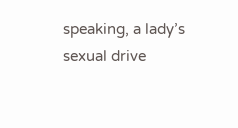speaking, a lady’s sexual drive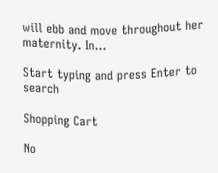will ebb and move throughout her maternity. In…

Start typing and press Enter to search

Shopping Cart

No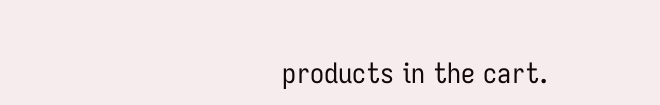products in the cart.